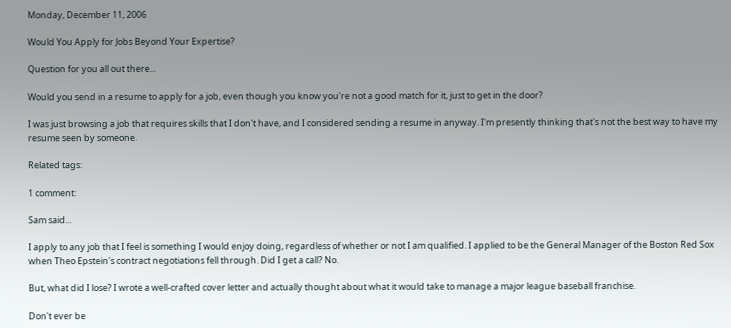Monday, December 11, 2006

Would You Apply for Jobs Beyond Your Expertise?

Question for you all out there...

Would you send in a resume to apply for a job, even though you know you're not a good match for it, just to get in the door?

I was just browsing a job that requires skills that I don't have, and I considered sending a resume in anyway. I'm presently thinking that's not the best way to have my resume seen by someone.

Related tags:

1 comment:

Sam said...

I apply to any job that I feel is something I would enjoy doing, regardless of whether or not I am qualified. I applied to be the General Manager of the Boston Red Sox when Theo Epstein's contract negotiations fell through. Did I get a call? No.

But, what did I lose? I wrote a well-crafted cover letter and actually thought about what it would take to manage a major league baseball franchise.

Don't ever be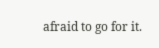afraid to go for it.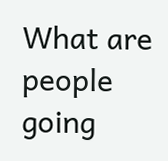What are people going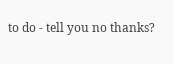to do - tell you no thanks?